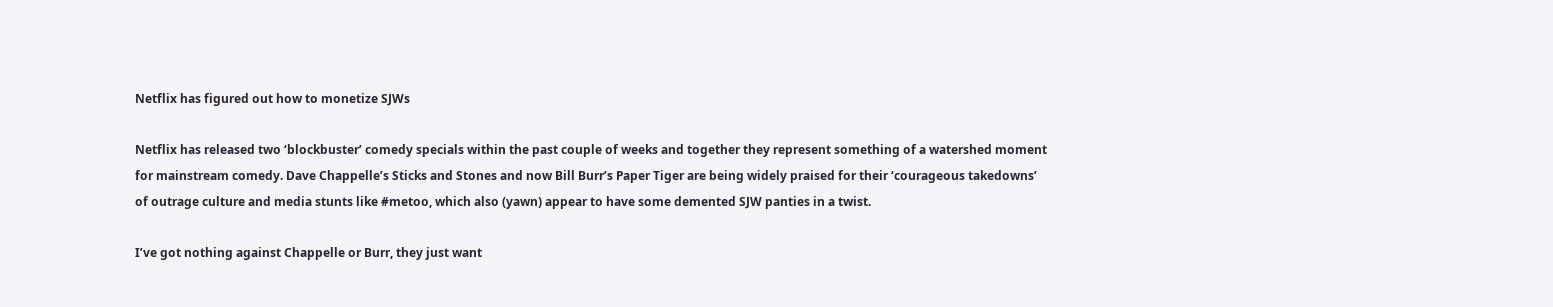Netflix has figured out how to monetize SJWs

Netflix has released two ‘blockbuster’ comedy specials within the past couple of weeks and together they represent something of a watershed moment for mainstream comedy. Dave Chappelle’s Sticks and Stones and now Bill Burr’s Paper Tiger are being widely praised for their ‘courageous takedowns’ of outrage culture and media stunts like #metoo, which also (yawn) appear to have some demented SJW panties in a twist.

I’ve got nothing against Chappelle or Burr, they just want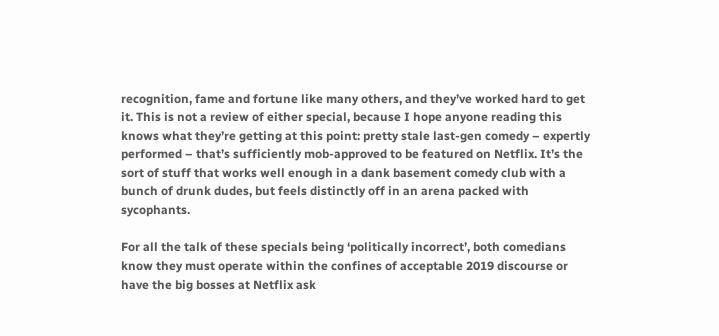recognition, fame and fortune like many others, and they’ve worked hard to get it. This is not a review of either special, because I hope anyone reading this knows what they’re getting at this point: pretty stale last-gen comedy – expertly performed – that’s sufficiently mob-approved to be featured on Netflix. It’s the sort of stuff that works well enough in a dank basement comedy club with a bunch of drunk dudes, but feels distinctly off in an arena packed with sycophants.

For all the talk of these specials being ‘politically incorrect’, both comedians know they must operate within the confines of acceptable 2019 discourse or have the big bosses at Netflix ask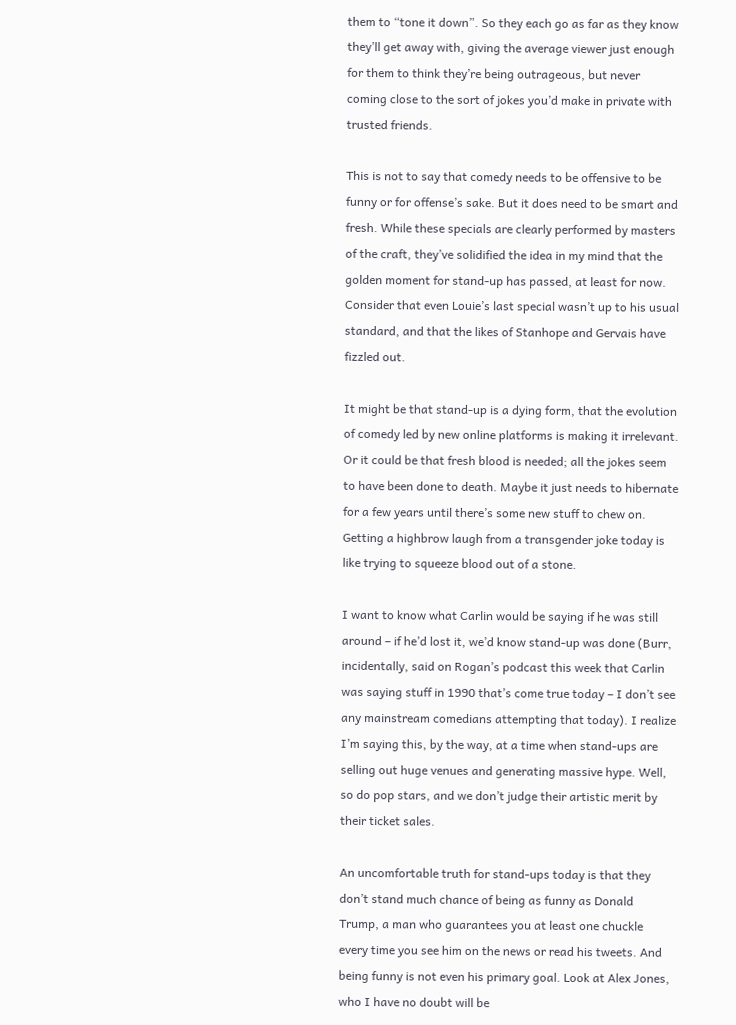them to “tone it down”. So they each go as far as they know they’ll get away with, giving the average viewer just enough for them to think they’re being outrageous, but never coming close to the sort of jokes you’d make in private with trusted friends.

This is not to say that comedy needs to be offensive to be funny or for offense’s sake. But it does need to be smart and fresh. While these specials are clearly performed by masters of the craft, they’ve solidified the idea in my mind that the golden moment for stand-up has passed, at least for now. Consider that even Louie’s last special wasn’t up to his usual standard, and that the likes of Stanhope and Gervais have fizzled out.

It might be that stand-up is a dying form, that the evolution of comedy led by new online platforms is making it irrelevant. Or it could be that fresh blood is needed; all the jokes seem to have been done to death. Maybe it just needs to hibernate for a few years until there’s some new stuff to chew on. Getting a highbrow laugh from a transgender joke today is like trying to squeeze blood out of a stone.

I want to know what Carlin would be saying if he was still around – if he’d lost it, we’d know stand-up was done (Burr, incidentally, said on Rogan’s podcast this week that Carlin was saying stuff in 1990 that’s come true today – I don’t see any mainstream comedians attempting that today). I realize I’m saying this, by the way, at a time when stand-ups are selling out huge venues and generating massive hype. Well, so do pop stars, and we don’t judge their artistic merit by their ticket sales.

An uncomfortable truth for stand-ups today is that they don’t stand much chance of being as funny as Donald Trump, a man who guarantees you at least one chuckle every time you see him on the news or read his tweets. And being funny is not even his primary goal. Look at Alex Jones, who I have no doubt will be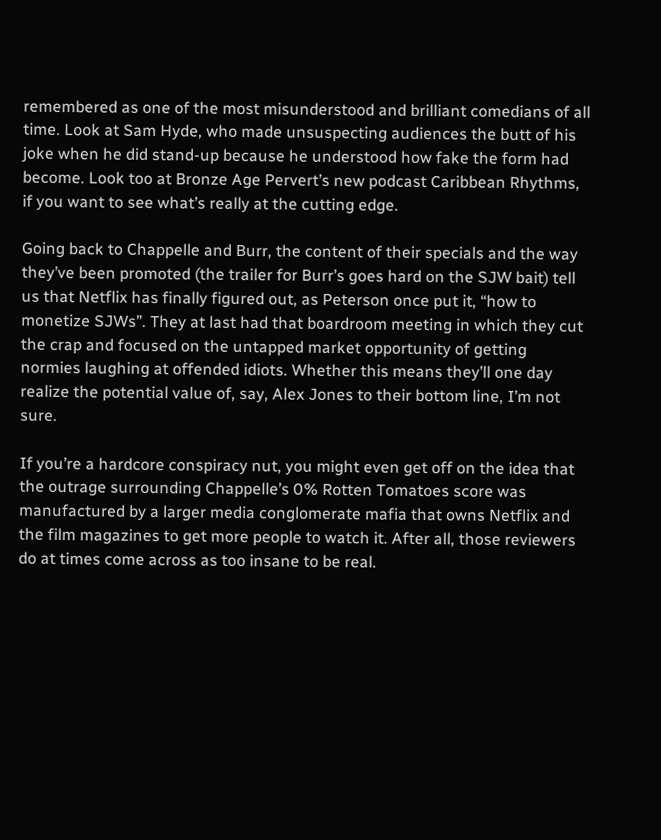remembered as one of the most misunderstood and brilliant comedians of all time. Look at Sam Hyde, who made unsuspecting audiences the butt of his joke when he did stand-up because he understood how fake the form had become. Look too at Bronze Age Pervert’s new podcast Caribbean Rhythms, if you want to see what’s really at the cutting edge.

Going back to Chappelle and Burr, the content of their specials and the way they’ve been promoted (the trailer for Burr’s goes hard on the SJW bait) tell us that Netflix has finally figured out, as Peterson once put it, “how to monetize SJWs”. They at last had that boardroom meeting in which they cut the crap and focused on the untapped market opportunity of getting normies laughing at offended idiots. Whether this means they’ll one day realize the potential value of, say, Alex Jones to their bottom line, I’m not sure.

If you’re a hardcore conspiracy nut, you might even get off on the idea that the outrage surrounding Chappelle’s 0% Rotten Tomatoes score was manufactured by a larger media conglomerate mafia that owns Netflix and the film magazines to get more people to watch it. After all, those reviewers do at times come across as too insane to be real.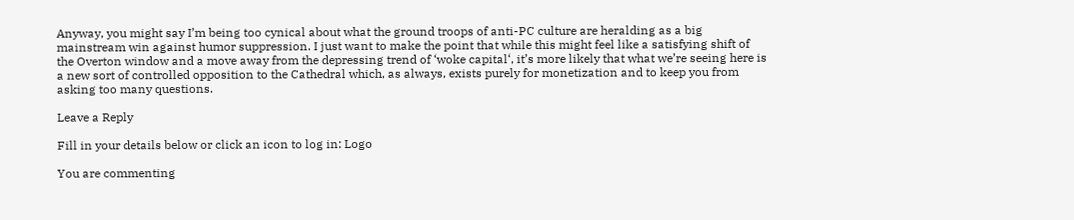Anyway, you might say I’m being too cynical about what the ground troops of anti-PC culture are heralding as a big mainstream win against humor suppression. I just want to make the point that while this might feel like a satisfying shift of the Overton window and a move away from the depressing trend of ‘woke capital‘, it’s more likely that what we’re seeing here is a new sort of controlled opposition to the Cathedral which, as always, exists purely for monetization and to keep you from asking too many questions.

Leave a Reply

Fill in your details below or click an icon to log in: Logo

You are commenting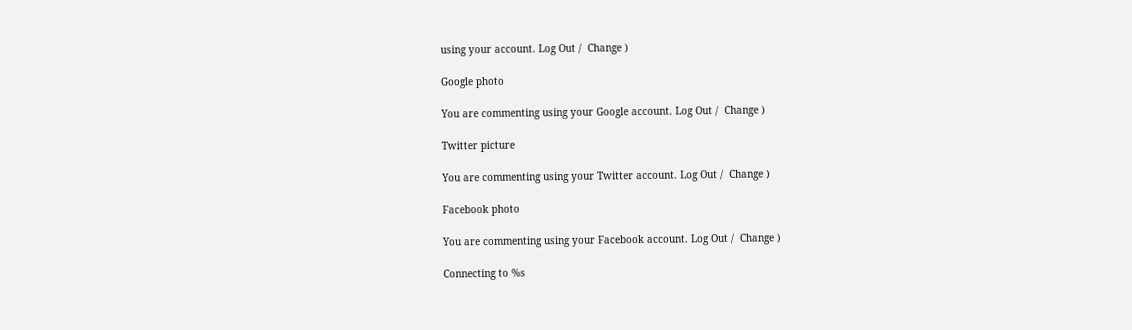using your account. Log Out /  Change )

Google photo

You are commenting using your Google account. Log Out /  Change )

Twitter picture

You are commenting using your Twitter account. Log Out /  Change )

Facebook photo

You are commenting using your Facebook account. Log Out /  Change )

Connecting to %s